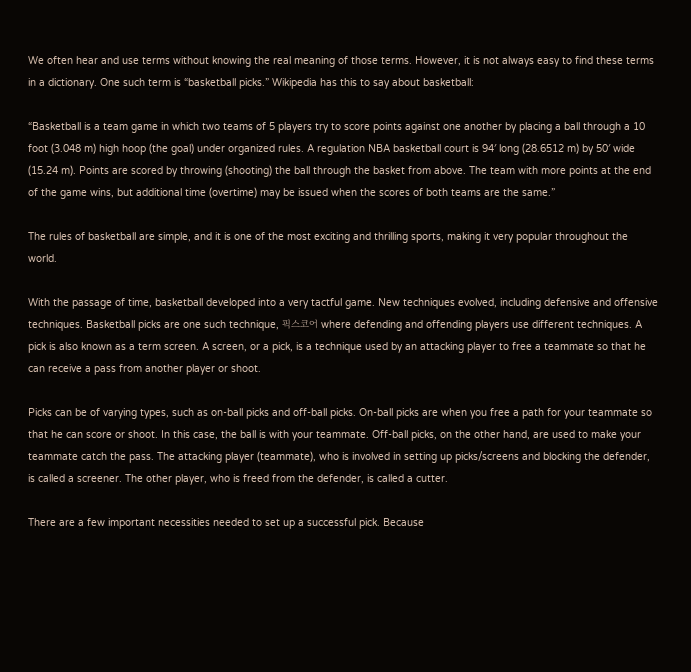We often hear and use terms without knowing the real meaning of those terms. However, it is not always easy to find these terms in a dictionary. One such term is “basketball picks.” Wikipedia has this to say about basketball:

“Basketball is a team game in which two teams of 5 players try to score points against one another by placing a ball through a 10 foot (3.048 m) high hoop (the goal) under organized rules. A regulation NBA basketball court is 94′ long (28.6512 m) by 50′ wide (15.24 m). Points are scored by throwing (shooting) the ball through the basket from above. The team with more points at the end of the game wins, but additional time (overtime) may be issued when the scores of both teams are the same.”

The rules of basketball are simple, and it is one of the most exciting and thrilling sports, making it very popular throughout the world.

With the passage of time, basketball developed into a very tactful game. New techniques evolved, including defensive and offensive techniques. Basketball picks are one such technique, 픽스코어 where defending and offending players use different techniques. A pick is also known as a term screen. A screen, or a pick, is a technique used by an attacking player to free a teammate so that he can receive a pass from another player or shoot.

Picks can be of varying types, such as on-ball picks and off-ball picks. On-ball picks are when you free a path for your teammate so that he can score or shoot. In this case, the ball is with your teammate. Off-ball picks, on the other hand, are used to make your teammate catch the pass. The attacking player (teammate), who is involved in setting up picks/screens and blocking the defender, is called a screener. The other player, who is freed from the defender, is called a cutter.

There are a few important necessities needed to set up a successful pick. Because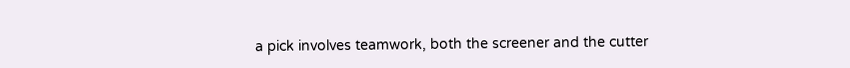a pick involves teamwork, both the screener and the cutter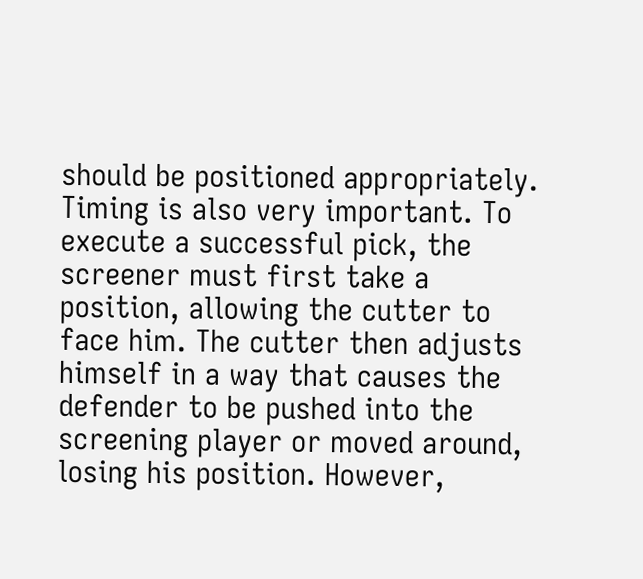should be positioned appropriately. Timing is also very important. To execute a successful pick, the screener must first take a position, allowing the cutter to face him. The cutter then adjusts himself in a way that causes the defender to be pushed into the screening player or moved around, losing his position. However,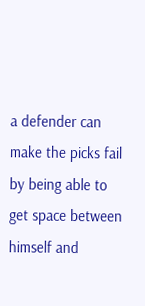a defender can make the picks fail by being able to get space between himself and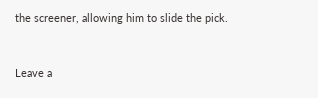the screener, allowing him to slide the pick.


Leave a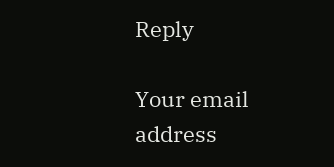Reply

Your email address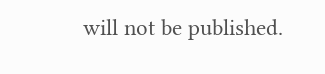will not be published.